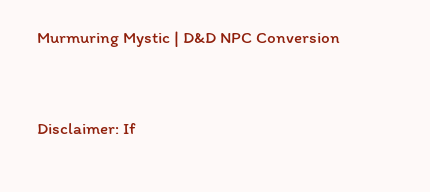Murmuring Mystic | D&D NPC Conversion


Disclaimer: If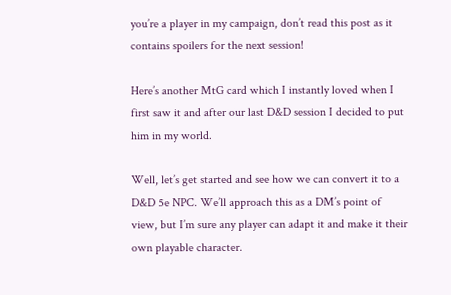you’re a player in my campaign, don’t read this post as it contains spoilers for the next session!

Here’s another MtG card which I instantly loved when I first saw it and after our last D&D session I decided to put him in my world.

Well, let’s get started and see how we can convert it to a D&D 5e NPC. We’ll approach this as a DM’s point of view, but I’m sure any player can adapt it and make it their own playable character.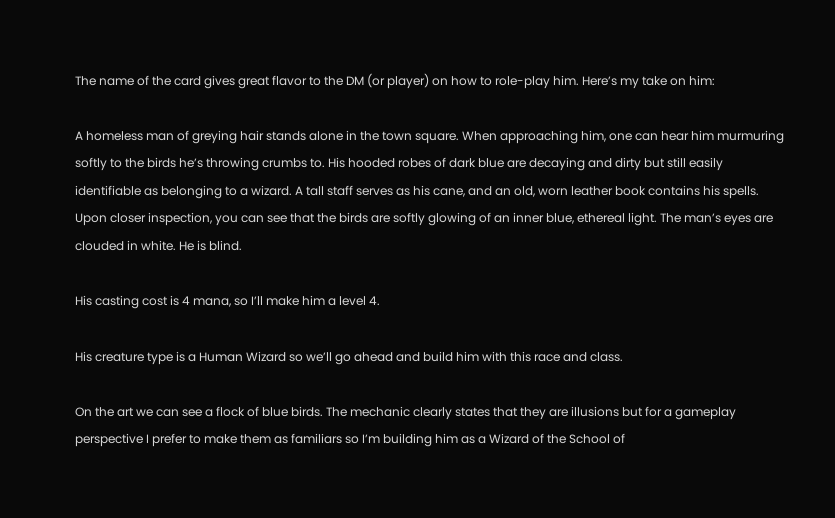The name of the card gives great flavor to the DM (or player) on how to role-play him. Here’s my take on him:

A homeless man of greying hair stands alone in the town square. When approaching him, one can hear him murmuring softly to the birds he’s throwing crumbs to. His hooded robes of dark blue are decaying and dirty but still easily identifiable as belonging to a wizard. A tall staff serves as his cane, and an old, worn leather book contains his spells. Upon closer inspection, you can see that the birds are softly glowing of an inner blue, ethereal light. The man’s eyes are clouded in white. He is blind.

His casting cost is 4 mana, so I’ll make him a level 4.

His creature type is a Human Wizard so we’ll go ahead and build him with this race and class.

On the art we can see a flock of blue birds. The mechanic clearly states that they are illusions but for a gameplay perspective I prefer to make them as familiars so I’m building him as a Wizard of the School of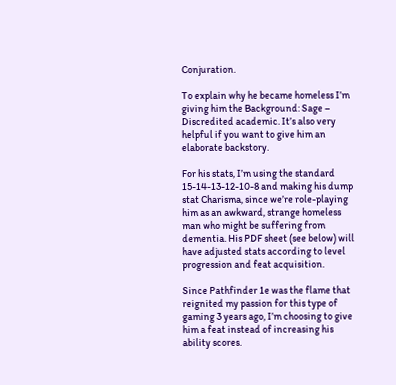Conjuration.

To explain why he became homeless I’m giving him the Background: Sage – Discredited academic. It’s also very helpful if you want to give him an elaborate backstory.

For his stats, I’m using the standard 15-14-13-12-10-8 and making his dump stat Charisma, since we’re role-playing him as an awkward, strange homeless man who might be suffering from dementia. His PDF sheet (see below) will have adjusted stats according to level progression and feat acquisition.

Since Pathfinder 1e was the flame that reignited my passion for this type of gaming 3 years ago, I’m choosing to give him a feat instead of increasing his ability scores.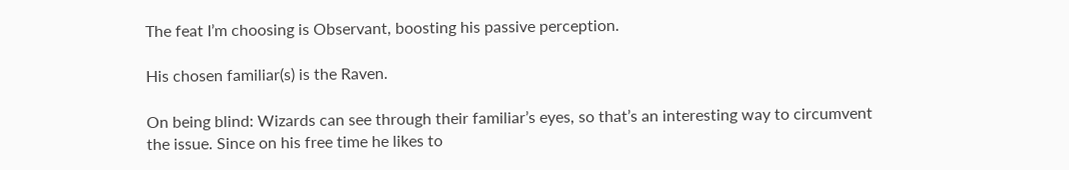The feat I’m choosing is Observant, boosting his passive perception.

His chosen familiar(s) is the Raven.

On being blind: Wizards can see through their familiar’s eyes, so that’s an interesting way to circumvent the issue. Since on his free time he likes to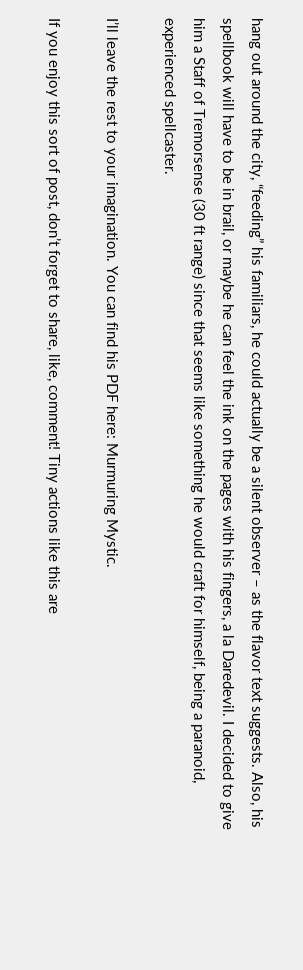hang out around the city, “feeding” his familiars, he could actually be a silent observer – as the flavor text suggests. Also, his spellbook will have to be in brail, or maybe he can feel the ink on the pages with his fingers, a la Daredevil. I decided to give him a Staff of Tremorsense (30 ft range) since that seems like something he would craft for himself, being a paranoid, experienced spellcaster.

I’ll leave the rest to your imagination. You can find his PDF here: Murmuring Mystic.

If you enjoy this sort of post, don’t forget to share, like, comment! Tiny actions like this are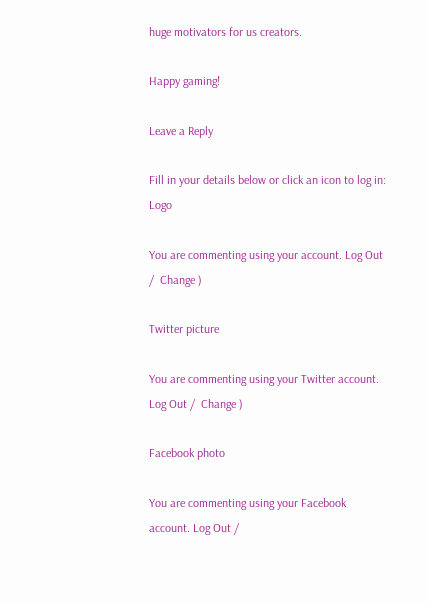huge motivators for us creators.

Happy gaming!

Leave a Reply

Fill in your details below or click an icon to log in: Logo

You are commenting using your account. Log Out /  Change )

Twitter picture

You are commenting using your Twitter account. Log Out /  Change )

Facebook photo

You are commenting using your Facebook account. Log Out /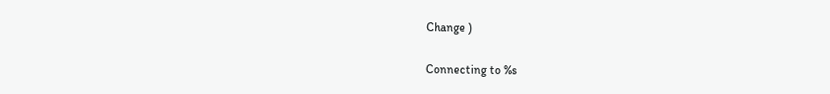Change )

Connecting to %s